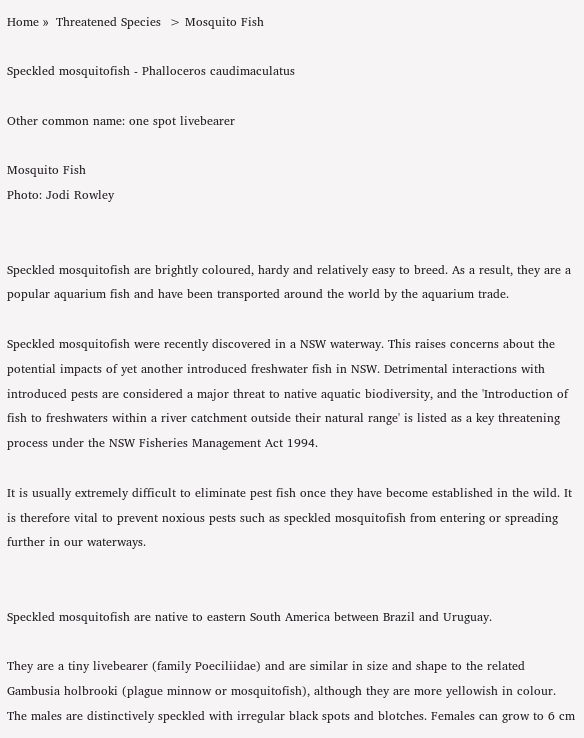Home »  Threatened Species  > Mosquito Fish

Speckled mosquitofish - Phalloceros caudimaculatus

Other common name: one spot livebearer

Mosquito Fish
Photo: Jodi Rowley


Speckled mosquitofish are brightly coloured, hardy and relatively easy to breed. As a result, they are a popular aquarium fish and have been transported around the world by the aquarium trade.

Speckled mosquitofish were recently discovered in a NSW waterway. This raises concerns about the potential impacts of yet another introduced freshwater fish in NSW. Detrimental interactions with introduced pests are considered a major threat to native aquatic biodiversity, and the 'Introduction of fish to freshwaters within a river catchment outside their natural range' is listed as a key threatening process under the NSW Fisheries Management Act 1994.

It is usually extremely difficult to eliminate pest fish once they have become established in the wild. It is therefore vital to prevent noxious pests such as speckled mosquitofish from entering or spreading further in our waterways.


Speckled mosquitofish are native to eastern South America between Brazil and Uruguay.

They are a tiny livebearer (family Poeciliidae) and are similar in size and shape to the related Gambusia holbrooki (plague minnow or mosquitofish), although they are more yellowish in colour. The males are distinctively speckled with irregular black spots and blotches. Females can grow to 6 cm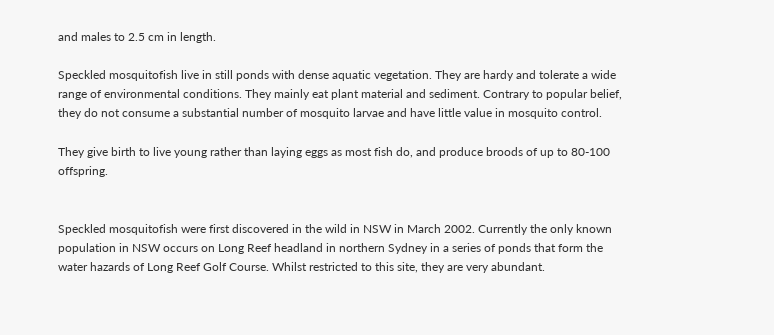and males to 2.5 cm in length.

Speckled mosquitofish live in still ponds with dense aquatic vegetation. They are hardy and tolerate a wide range of environmental conditions. They mainly eat plant material and sediment. Contrary to popular belief, they do not consume a substantial number of mosquito larvae and have little value in mosquito control.

They give birth to live young rather than laying eggs as most fish do, and produce broods of up to 80-100 offspring.


Speckled mosquitofish were first discovered in the wild in NSW in March 2002. Currently the only known population in NSW occurs on Long Reef headland in northern Sydney in a series of ponds that form the water hazards of Long Reef Golf Course. Whilst restricted to this site, they are very abundant.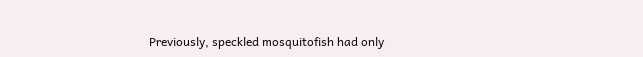Previously, speckled mosquitofish had only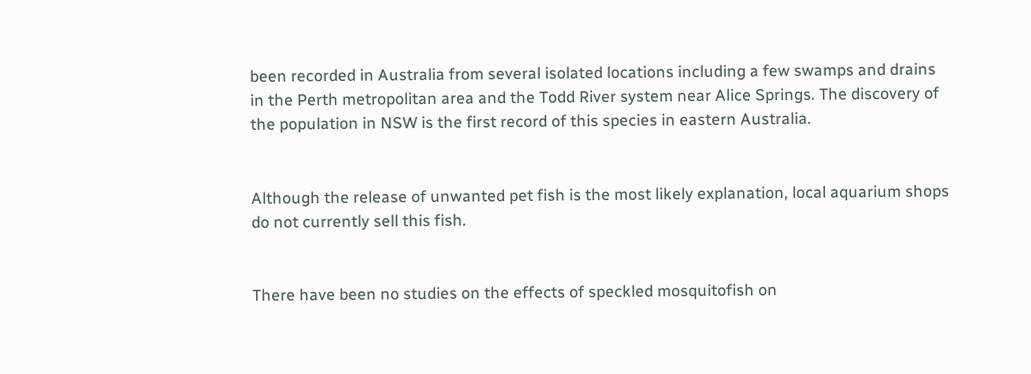been recorded in Australia from several isolated locations including a few swamps and drains in the Perth metropolitan area and the Todd River system near Alice Springs. The discovery of the population in NSW is the first record of this species in eastern Australia.


Although the release of unwanted pet fish is the most likely explanation, local aquarium shops do not currently sell this fish.


There have been no studies on the effects of speckled mosquitofish on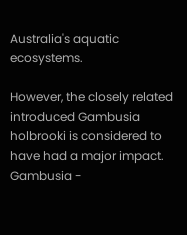Australia's aquatic ecosystems.

However, the closely related introduced Gambusia holbrooki is considered to have had a major impact. Gambusia -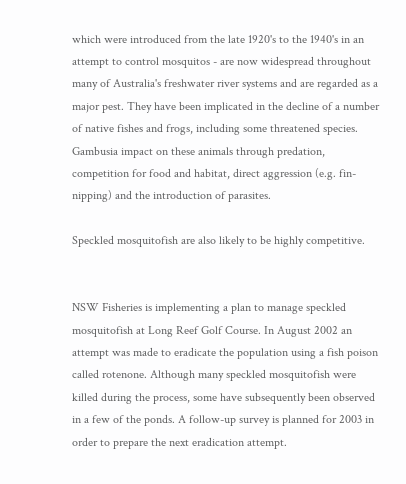which were introduced from the late 1920's to the 1940's in an attempt to control mosquitos - are now widespread throughout many of Australia's freshwater river systems and are regarded as a major pest. They have been implicated in the decline of a number of native fishes and frogs, including some threatened species. Gambusia impact on these animals through predation, competition for food and habitat, direct aggression (e.g. fin-nipping) and the introduction of parasites.

Speckled mosquitofish are also likely to be highly competitive.


NSW Fisheries is implementing a plan to manage speckled mosquitofish at Long Reef Golf Course. In August 2002 an attempt was made to eradicate the population using a fish poison called rotenone. Although many speckled mosquitofish were killed during the process, some have subsequently been observed in a few of the ponds. A follow-up survey is planned for 2003 in order to prepare the next eradication attempt.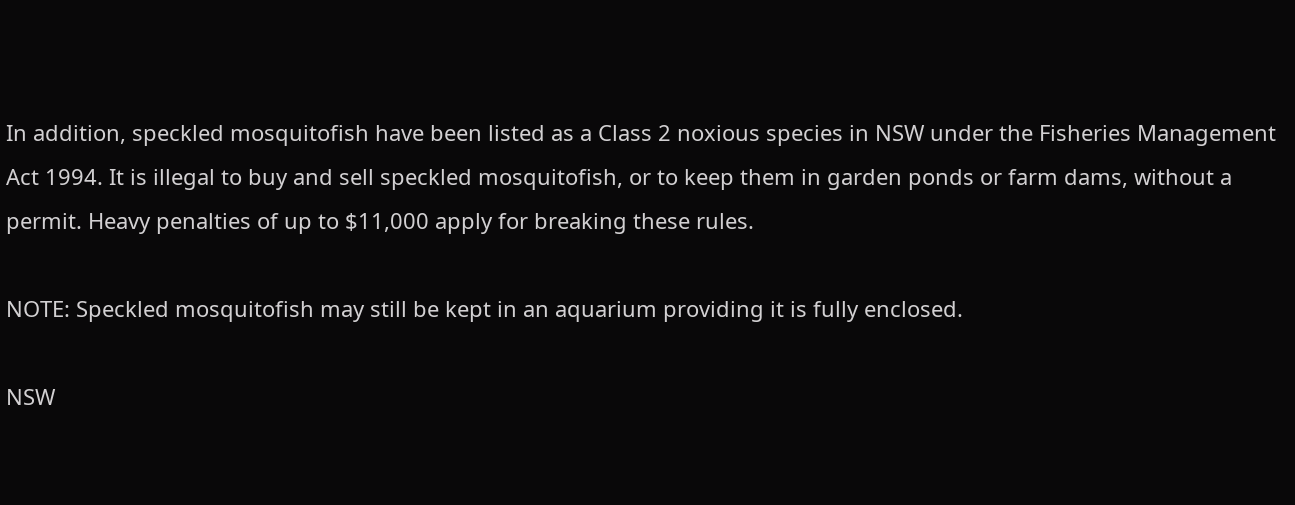In addition, speckled mosquitofish have been listed as a Class 2 noxious species in NSW under the Fisheries Management Act 1994. It is illegal to buy and sell speckled mosquitofish, or to keep them in garden ponds or farm dams, without a permit. Heavy penalties of up to $11,000 apply for breaking these rules.

NOTE: Speckled mosquitofish may still be kept in an aquarium providing it is fully enclosed.

NSW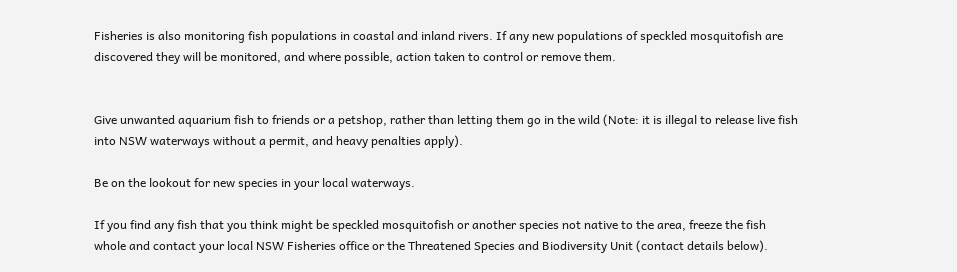Fisheries is also monitoring fish populations in coastal and inland rivers. If any new populations of speckled mosquitofish are discovered they will be monitored, and where possible, action taken to control or remove them.


Give unwanted aquarium fish to friends or a petshop, rather than letting them go in the wild (Note: it is illegal to release live fish into NSW waterways without a permit, and heavy penalties apply).

Be on the lookout for new species in your local waterways.

If you find any fish that you think might be speckled mosquitofish or another species not native to the area, freeze the fish whole and contact your local NSW Fisheries office or the Threatened Species and Biodiversity Unit (contact details below).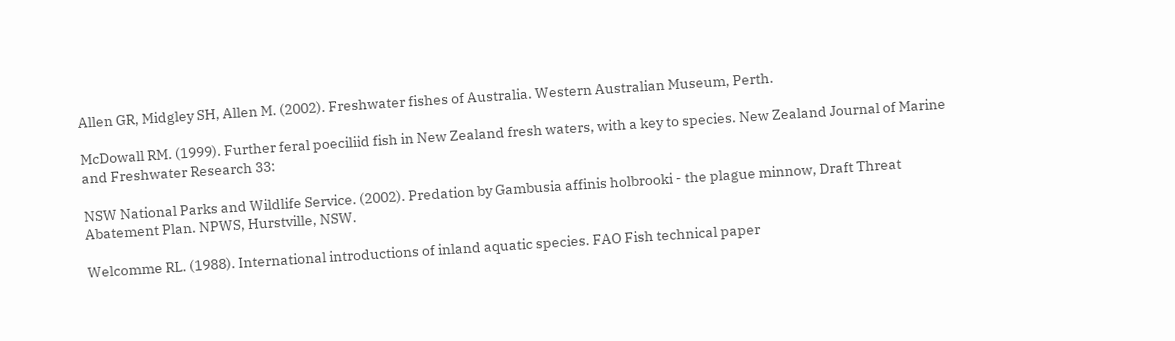Allen GR, Midgley SH, Allen M. (2002). Freshwater fishes of Australia. Western Australian Museum, Perth.

McDowall RM. (1999). Further feral poeciliid fish in New Zealand fresh waters, with a key to species. New Zealand Journal of Marine and Freshwater Research 33:

NSW National Parks and Wildlife Service. (2002). Predation by Gambusia affinis holbrooki - the plague minnow, Draft Threat Abatement Plan. NPWS, Hurstville, NSW.

Welcomme RL. (1988). International introductions of inland aquatic species. FAO Fish technical paper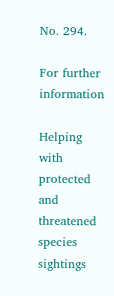No. 294.

For further information

Helping with protected and threatened species sightings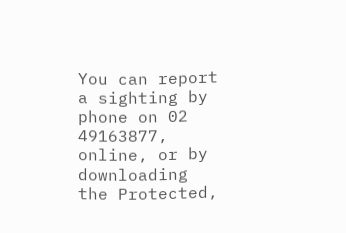You can report a sighting by phone on 02 49163877, online, or by downloading the Protected,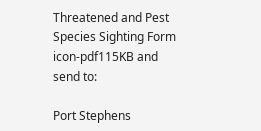Threatened and Pest Species Sighting Form icon-pdf115KB and send to:

Port Stephens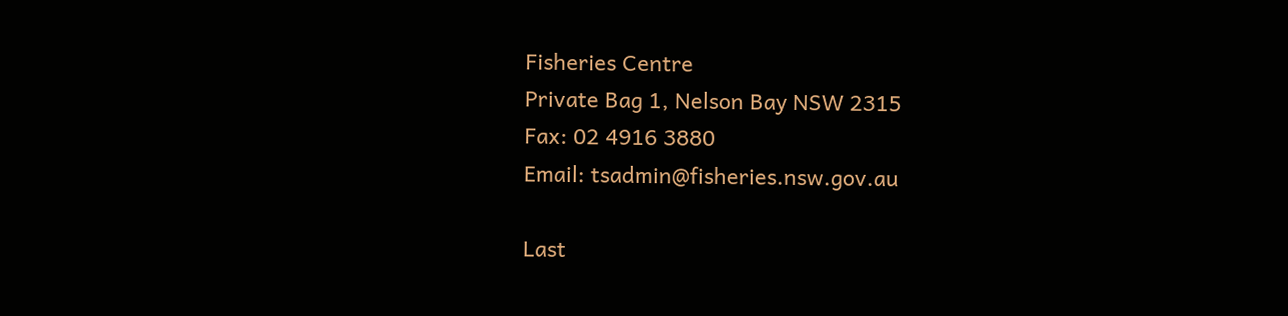Fisheries Centre
Private Bag 1, Nelson Bay NSW 2315
Fax: 02 4916 3880
Email: tsadmin@fisheries.nsw.gov.au

Last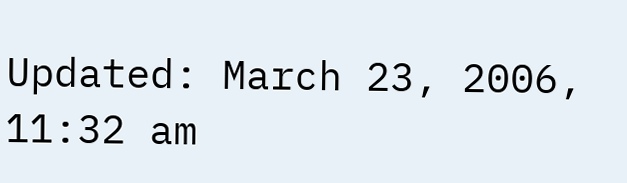Updated: March 23, 2006, 11:32 am